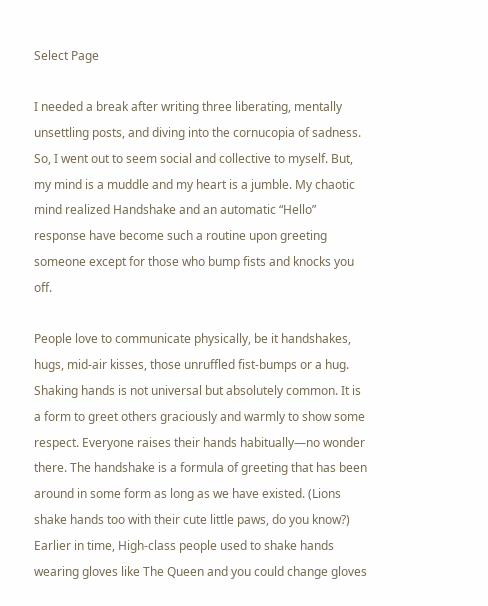Select Page

I needed a break after writing three liberating, mentally unsettling posts, and diving into the cornucopia of sadness. So, I went out to seem social and collective to myself. But, my mind is a muddle and my heart is a jumble. My chaotic mind realized Handshake and an automatic “Hello” response have become such a routine upon greeting someone except for those who bump fists and knocks you off.

People love to communicate physically, be it handshakes, hugs, mid-air kisses, those unruffled fist-bumps or a hug. Shaking hands is not universal but absolutely common. It is a form to greet others graciously and warmly to show some respect. Everyone raises their hands habitually—no wonder there. The handshake is a formula of greeting that has been around in some form as long as we have existed. (Lions shake hands too with their cute little paws, do you know?) Earlier in time, High-class people used to shake hands wearing gloves like The Queen and you could change gloves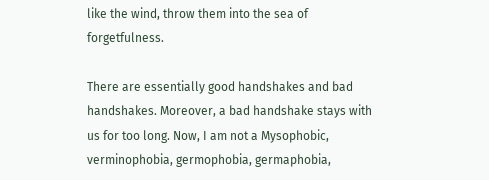like the wind, throw them into the sea of forgetfulness.

There are essentially good handshakes and bad handshakes. Moreover, a bad handshake stays with us for too long. Now, I am not a Mysophobic, verminophobia, germophobia, germaphobia,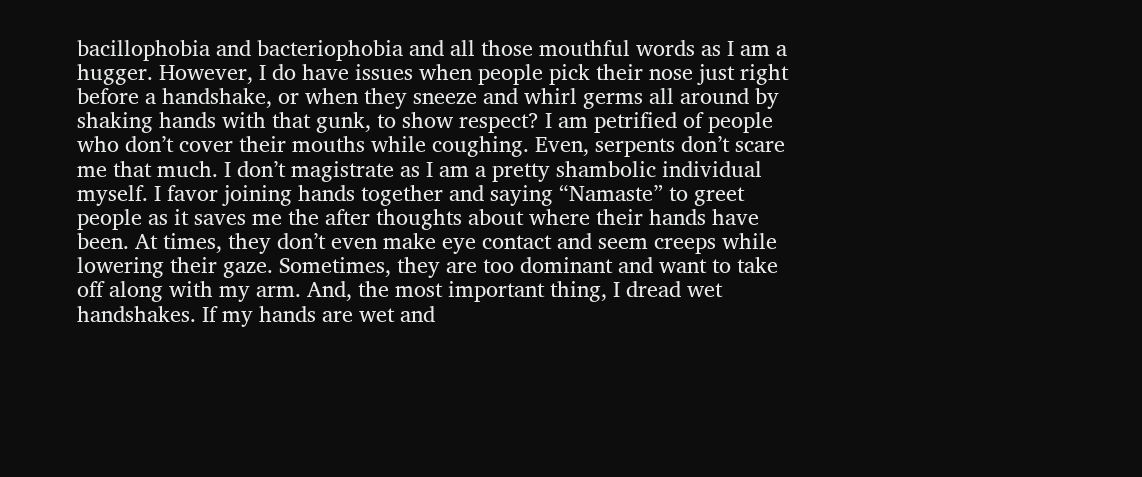bacillophobia and bacteriophobia and all those mouthful words as I am a hugger. However, I do have issues when people pick their nose just right before a handshake, or when they sneeze and whirl germs all around by shaking hands with that gunk, to show respect? I am petrified of people who don’t cover their mouths while coughing. Even, serpents don’t scare me that much. I don’t magistrate as I am a pretty shambolic individual myself. I favor joining hands together and saying “Namaste” to greet people as it saves me the after thoughts about where their hands have been. At times, they don’t even make eye contact and seem creeps while lowering their gaze. Sometimes, they are too dominant and want to take off along with my arm. And, the most important thing, I dread wet handshakes. If my hands are wet and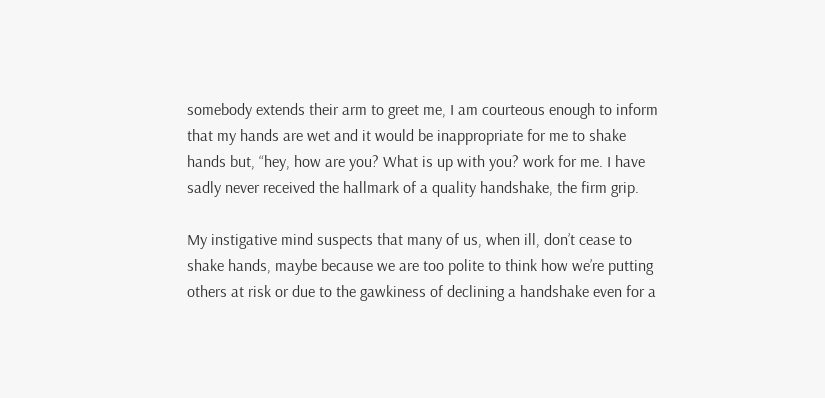somebody extends their arm to greet me, I am courteous enough to inform that my hands are wet and it would be inappropriate for me to shake hands but, “hey, how are you? What is up with you? work for me. I have sadly never received the hallmark of a quality handshake, the firm grip.

My instigative mind suspects that many of us, when ill, don’t cease to shake hands, maybe because we are too polite to think how we’re putting others at risk or due to the gawkiness of declining a handshake even for a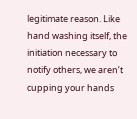legitimate reason. Like hand washing itself, the initiation necessary to notify others, we aren’t cupping your hands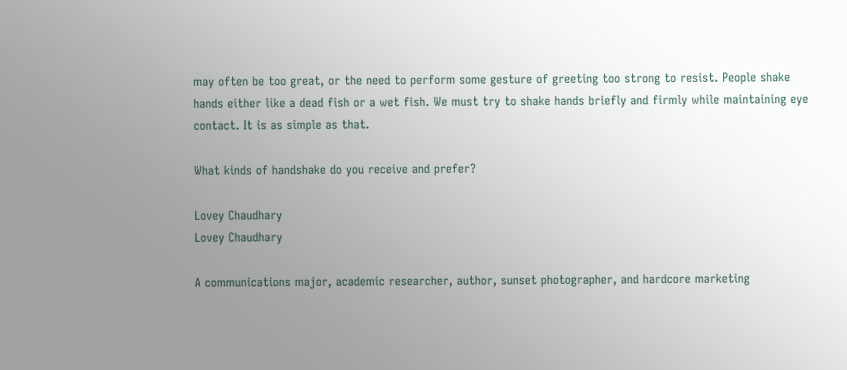may often be too great, or the need to perform some gesture of greeting too strong to resist. People shake hands either like a dead fish or a wet fish. We must try to shake hands briefly and firmly while maintaining eye contact. It is as simple as that.

What kinds of handshake do you receive and prefer?

Lovey Chaudhary
Lovey Chaudhary

A communications major, academic researcher, author, sunset photographer, and hardcore marketing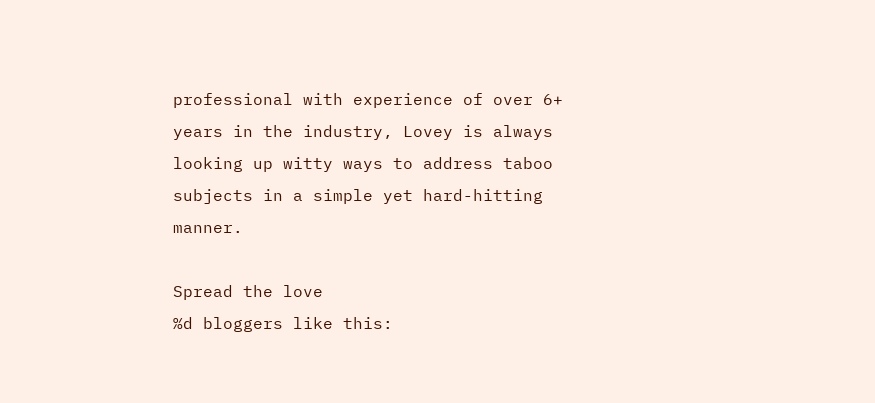professional with experience of over 6+ years in the industry, Lovey is always looking up witty ways to address taboo subjects in a simple yet hard-hitting manner.

Spread the love
%d bloggers like this: